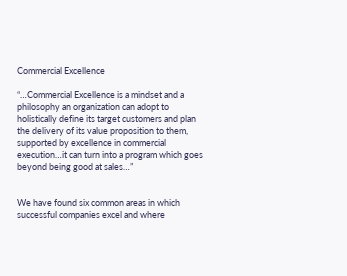Commercial Excellence

“…Commercial Excellence is a mindset and a philosophy an organization can adopt to holistically define its target customers and plan the delivery of its value proposition to them, supported by excellence in commercial execution…it can turn into a program which goes beyond being good at sales…”


We have found six common areas in which successful companies excel and where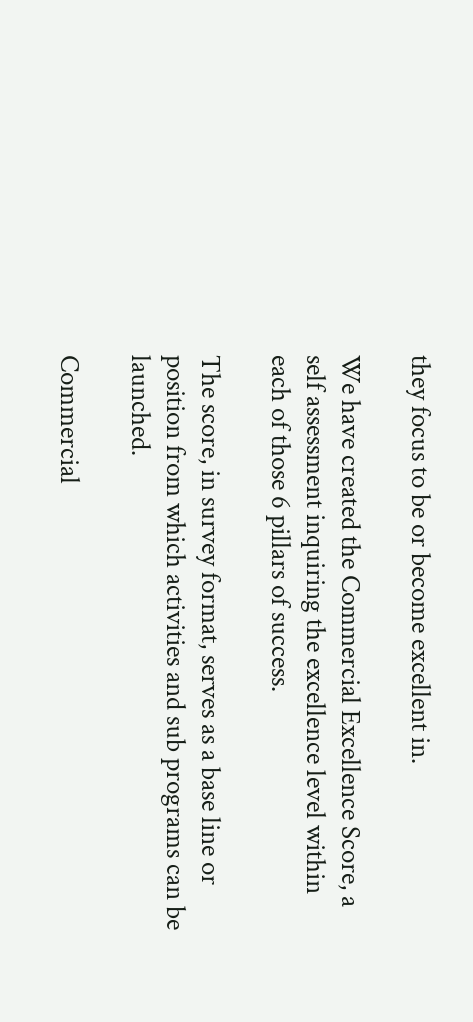they focus to be or become excellent in.

We have created the Commercial Excellence Score, a self assessment inquiring the excellence level within each of those 6 pillars of success.

The score, in survey format, serves as a base line or position from which activities and sub programs can be launched.

Commercial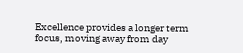Excellence provides a longer term focus, moving away from day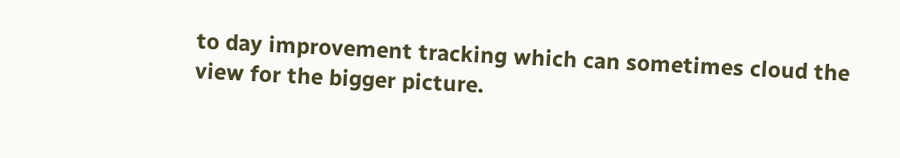to day improvement tracking which can sometimes cloud the view for the bigger picture.